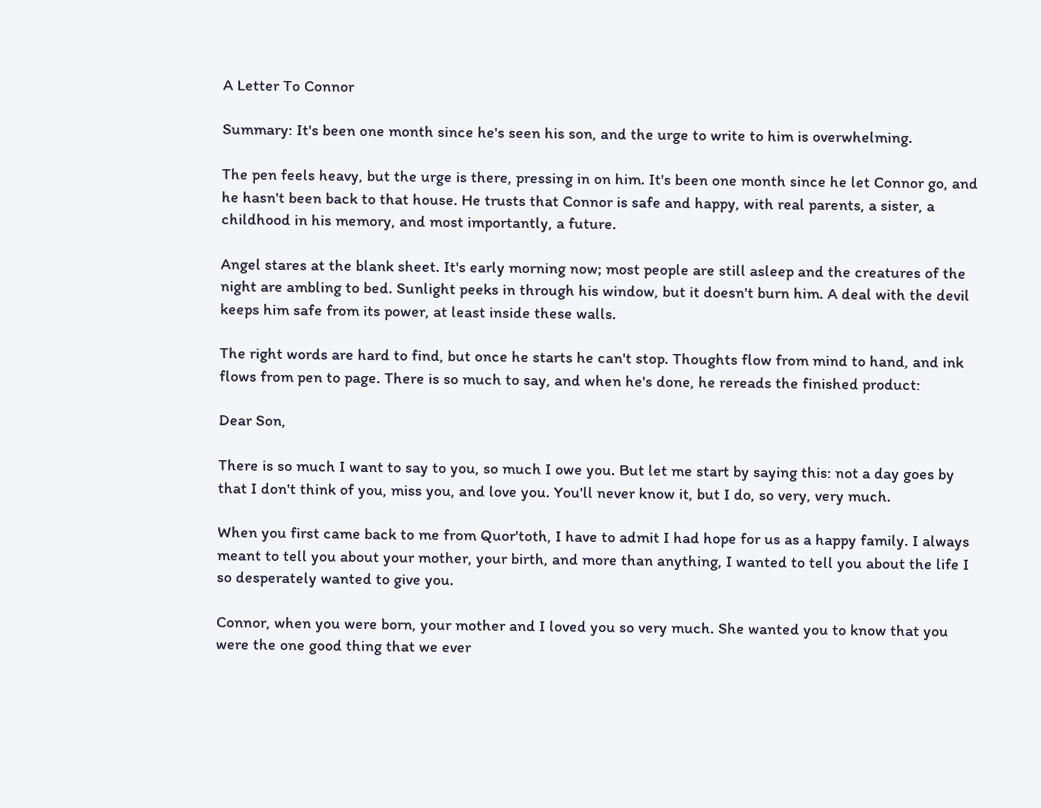A Letter To Connor

Summary: It's been one month since he's seen his son, and the urge to write to him is overwhelming.

The pen feels heavy, but the urge is there, pressing in on him. It's been one month since he let Connor go, and he hasn't been back to that house. He trusts that Connor is safe and happy, with real parents, a sister, a childhood in his memory, and most importantly, a future.

Angel stares at the blank sheet. It's early morning now; most people are still asleep and the creatures of the night are ambling to bed. Sunlight peeks in through his window, but it doesn't burn him. A deal with the devil keeps him safe from its power, at least inside these walls.

The right words are hard to find, but once he starts he can't stop. Thoughts flow from mind to hand, and ink flows from pen to page. There is so much to say, and when he's done, he rereads the finished product:

Dear Son,

There is so much I want to say to you, so much I owe you. But let me start by saying this: not a day goes by that I don't think of you, miss you, and love you. You'll never know it, but I do, so very, very much.

When you first came back to me from Quor'toth, I have to admit I had hope for us as a happy family. I always meant to tell you about your mother, your birth, and more than anything, I wanted to tell you about the life I so desperately wanted to give you.

Connor, when you were born, your mother and I loved you so very much. She wanted you to know that you were the one good thing that we ever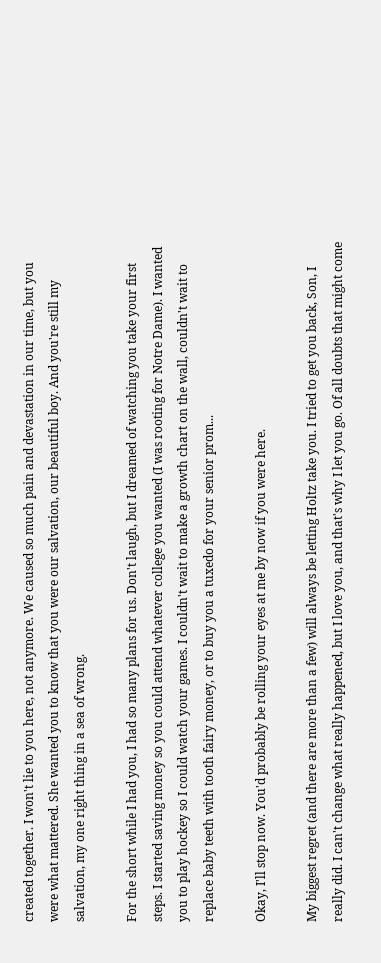created together. I won't lie to you here, not anymore. We caused so much pain and devastation in our time, but you were what mattered. She wanted you to know that you were our salvation, our beautiful boy. And you're still my salvation, my one right thing in a sea of wrong.

For the short while I had you, I had so many plans for us. Don't laugh, but I dreamed of watching you take your first steps. I started saving money so you could attend whatever college you wanted (I was rooting for Notre Dame). I wanted you to play hockey so I could watch your games. I couldn't wait to make a growth chart on the wall, couldn't wait to replace baby teeth with tooth fairy money, or to buy you a tuxedo for your senior prom...

Okay, I'll stop now. You'd probably be rolling your eyes at me by now if you were here.

My biggest regret (and there are more than a few) will always be letting Holtz take you. I tried to get you back, Son, I really did. I can't change what really happened, but I love you, and that's why I let you go. Of all doubts that might come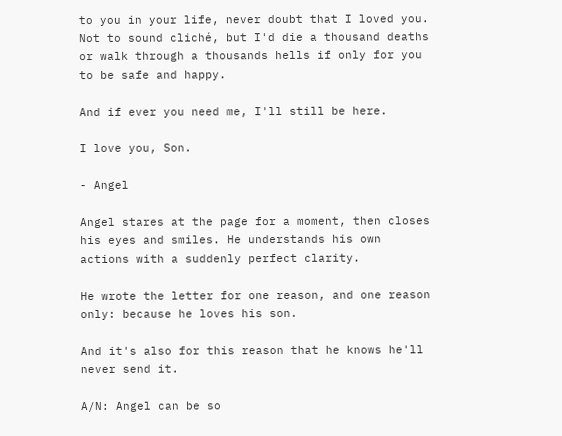to you in your life, never doubt that I loved you. Not to sound cliché, but I'd die a thousand deaths or walk through a thousands hells if only for you to be safe and happy.

And if ever you need me, I'll still be here.

I love you, Son.

- Angel

Angel stares at the page for a moment, then closes his eyes and smiles. He understands his own actions with a suddenly perfect clarity.

He wrote the letter for one reason, and one reason only: because he loves his son.

And it's also for this reason that he knows he'll never send it.

A/N: Angel can be so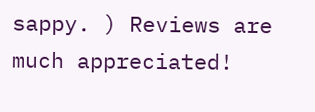sappy. ) Reviews are much appreciated!